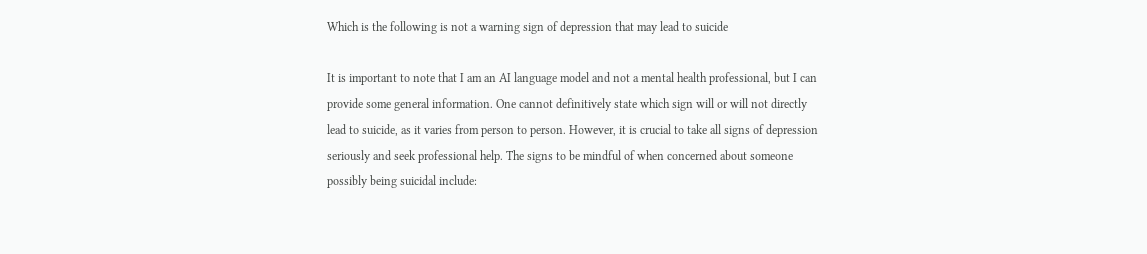Which is the following is not a warning sign of depression that may lead to suicide

It is important to note that I am an AI language model and not a mental health professional, but I can provide some general information. One cannot definitively state which sign will or will not directly lead to suicide, as it varies from person to person. However, it is crucial to take all signs of depression seriously and seek professional help. The signs to be mindful of when concerned about someone possibly being suicidal include: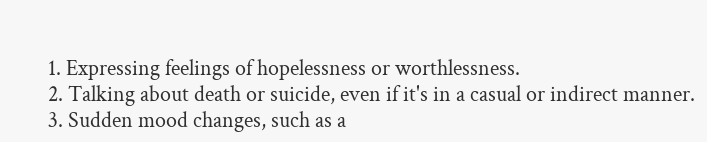1. Expressing feelings of hopelessness or worthlessness.
2. Talking about death or suicide, even if it's in a casual or indirect manner.
3. Sudden mood changes, such as a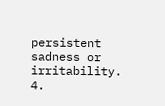persistent sadness or irritability.
4.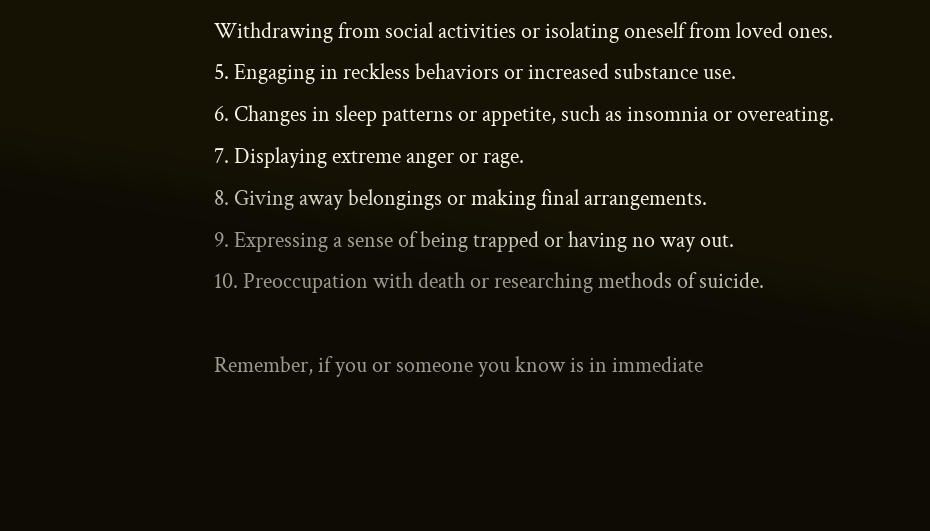Withdrawing from social activities or isolating oneself from loved ones.
5. Engaging in reckless behaviors or increased substance use.
6. Changes in sleep patterns or appetite, such as insomnia or overeating.
7. Displaying extreme anger or rage.
8. Giving away belongings or making final arrangements.
9. Expressing a sense of being trapped or having no way out.
10. Preoccupation with death or researching methods of suicide.

Remember, if you or someone you know is in immediate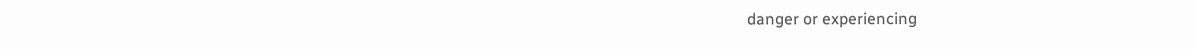danger or experiencing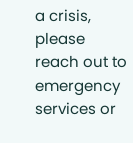a crisis, please reach out to emergency services or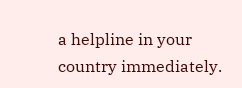a helpline in your country immediately.